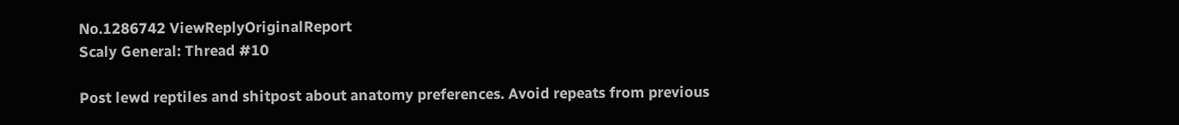No.1286742 ViewReplyOriginalReport
Scaly General: Thread #10

Post lewd reptiles and shitpost about anatomy preferences. Avoid repeats from previous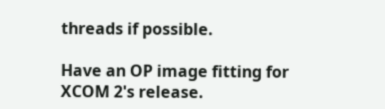threads if possible.

Have an OP image fitting for XCOM 2's release.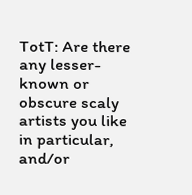TotT: Are there any lesser-known or obscure scaly artists you like in particular, and/or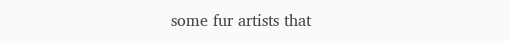some fur artists that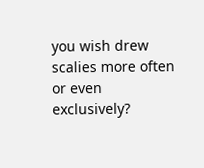you wish drew scalies more often or even exclusively?